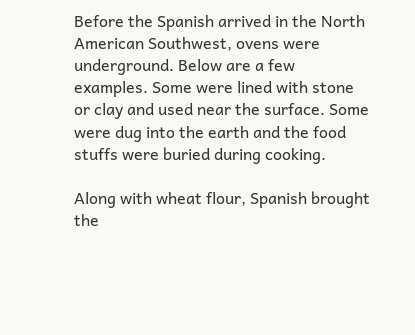Before the Spanish arrived in the North American Southwest, ovens were underground. Below are a few examples. Some were lined with stone or clay and used near the surface. Some were dug into the earth and the food stuffs were buried during cooking.

Along with wheat flour, Spanish brought the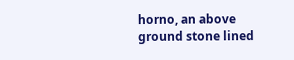horno, an above ground stone lined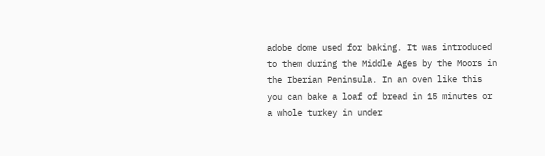adobe dome used for baking. It was introduced to them during the Middle Ages by the Moors in the Iberian Peninsula. In an oven like this you can bake a loaf of bread in 15 minutes or a whole turkey in under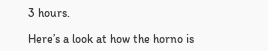3 hours.

Here’s a look at how the horno is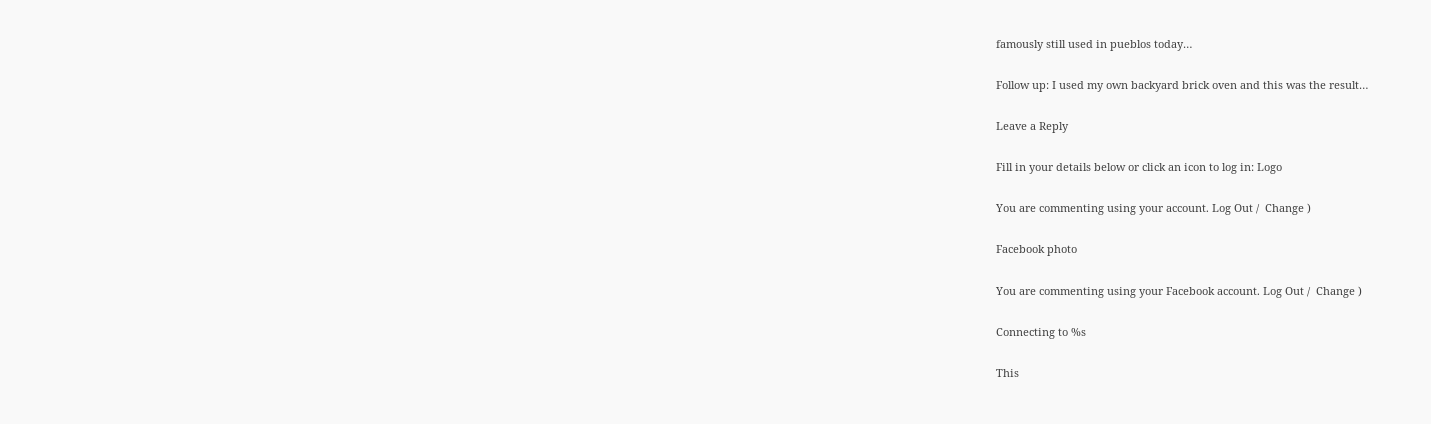famously still used in pueblos today…

Follow up: I used my own backyard brick oven and this was the result…

Leave a Reply

Fill in your details below or click an icon to log in: Logo

You are commenting using your account. Log Out /  Change )

Facebook photo

You are commenting using your Facebook account. Log Out /  Change )

Connecting to %s

This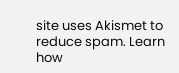site uses Akismet to reduce spam. Learn how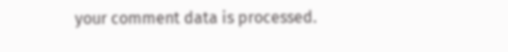your comment data is processed.